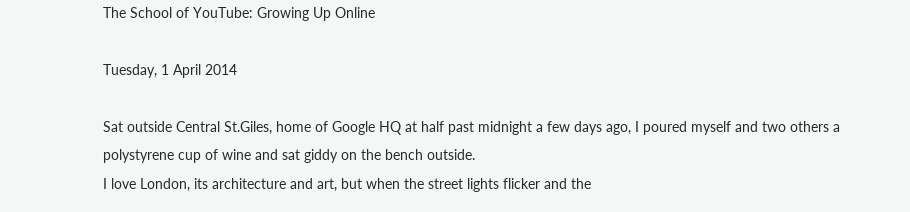The School of YouTube: Growing Up Online

Tuesday, 1 April 2014

Sat outside Central St.Giles, home of Google HQ at half past midnight a few days ago, I poured myself and two others a polystyrene cup of wine and sat giddy on the bench outside.
I love London, its architecture and art, but when the street lights flicker and the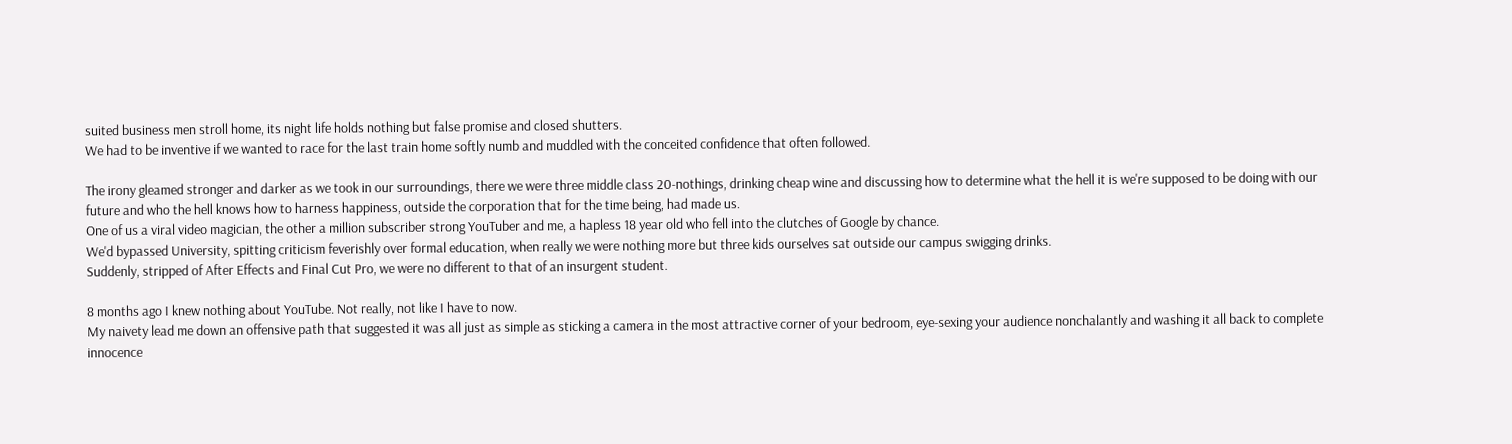suited business men stroll home, its night life holds nothing but false promise and closed shutters.
We had to be inventive if we wanted to race for the last train home softly numb and muddled with the conceited confidence that often followed.

The irony gleamed stronger and darker as we took in our surroundings, there we were three middle class 20-nothings, drinking cheap wine and discussing how to determine what the hell it is we're supposed to be doing with our future and who the hell knows how to harness happiness, outside the corporation that for the time being, had made us.
One of us a viral video magician, the other a million subscriber strong YouTuber and me, a hapless 18 year old who fell into the clutches of Google by chance.
We'd bypassed University, spitting criticism feverishly over formal education, when really we were nothing more but three kids ourselves sat outside our campus swigging drinks.
Suddenly, stripped of After Effects and Final Cut Pro, we were no different to that of an insurgent student.

8 months ago I knew nothing about YouTube. Not really, not like I have to now.
My naivety lead me down an offensive path that suggested it was all just as simple as sticking a camera in the most attractive corner of your bedroom, eye-sexing your audience nonchalantly and washing it all back to complete innocence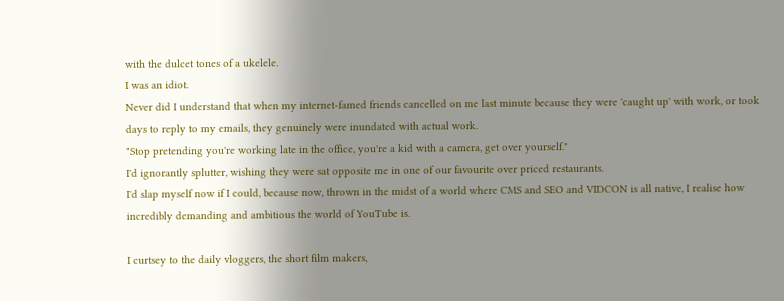with the dulcet tones of a ukelele.
I was an idiot.
Never did I understand that when my internet-famed friends cancelled on me last minute because they were 'caught up' with work, or took days to reply to my emails, they genuinely were inundated with actual work.
"Stop pretending you're working late in the office, you're a kid with a camera, get over yourself."
I'd ignorantly splutter, wishing they were sat opposite me in one of our favourite over priced restaurants.
I'd slap myself now if I could, because now, thrown in the midst of a world where CMS and SEO and VIDCON is all native, I realise how incredibly demanding and ambitious the world of YouTube is.

I curtsey to the daily vloggers, the short film makers,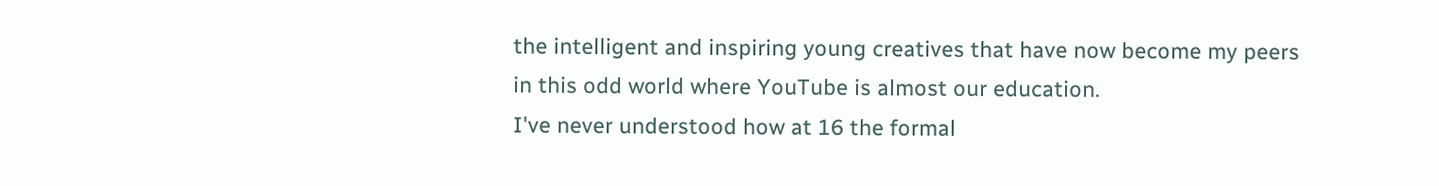the intelligent and inspiring young creatives that have now become my peers in this odd world where YouTube is almost our education.
I've never understood how at 16 the formal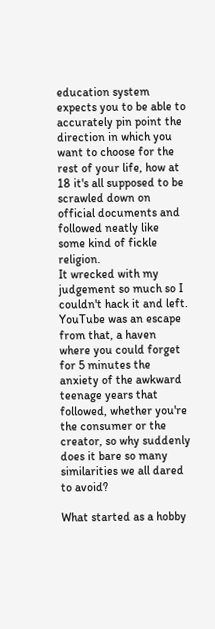education system expects you to be able to accurately pin point the direction in which you want to choose for the rest of your life, how at 18 it's all supposed to be scrawled down on official documents and followed neatly like some kind of fickle religion.
It wrecked with my judgement so much so I couldn't hack it and left.
YouTube was an escape from that, a haven where you could forget for 5 minutes the anxiety of the awkward teenage years that followed, whether you're the consumer or the creator, so why suddenly does it bare so many similarities we all dared to avoid?

What started as a hobby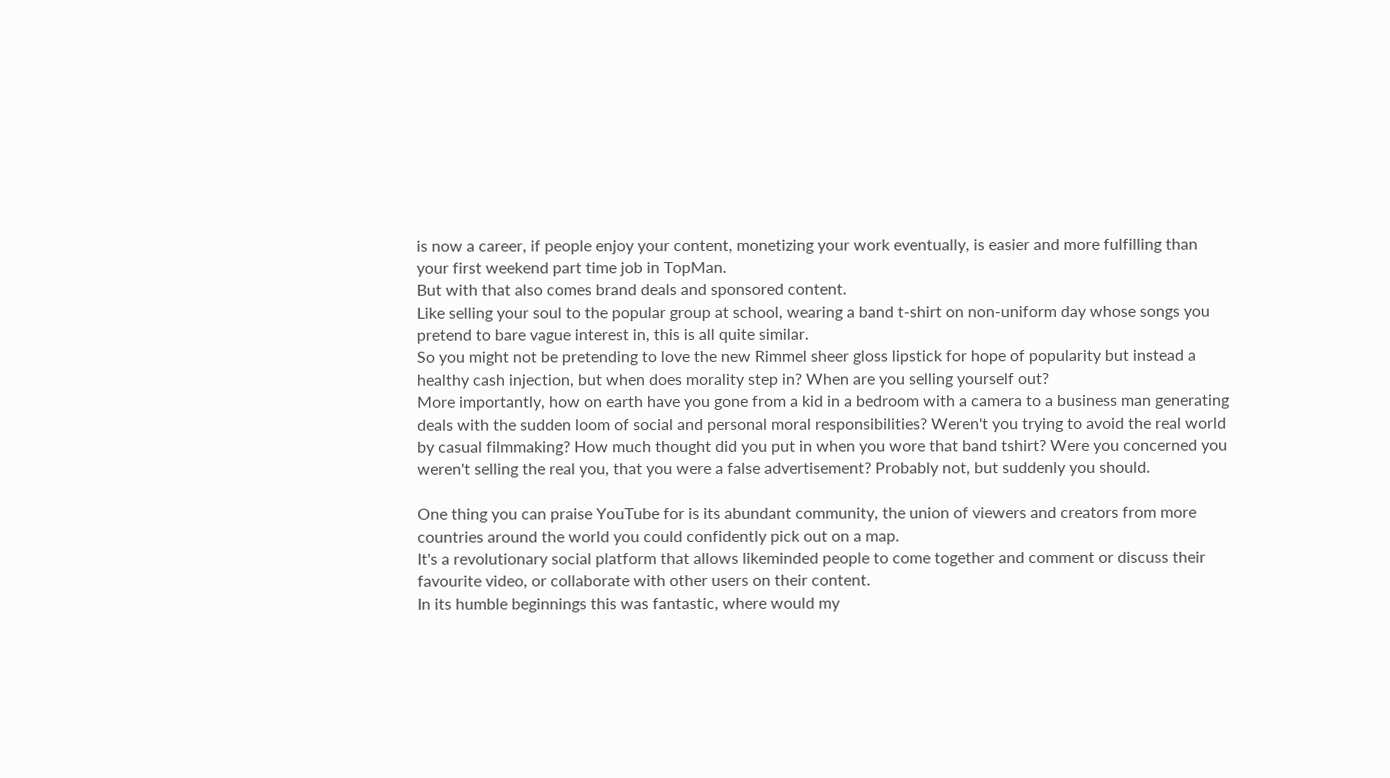is now a career, if people enjoy your content, monetizing your work eventually, is easier and more fulfilling than your first weekend part time job in TopMan.
But with that also comes brand deals and sponsored content.
Like selling your soul to the popular group at school, wearing a band t-shirt on non-uniform day whose songs you pretend to bare vague interest in, this is all quite similar.
So you might not be pretending to love the new Rimmel sheer gloss lipstick for hope of popularity but instead a healthy cash injection, but when does morality step in? When are you selling yourself out?
More importantly, how on earth have you gone from a kid in a bedroom with a camera to a business man generating deals with the sudden loom of social and personal moral responsibilities? Weren't you trying to avoid the real world by casual filmmaking? How much thought did you put in when you wore that band tshirt? Were you concerned you weren't selling the real you, that you were a false advertisement? Probably not, but suddenly you should.

One thing you can praise YouTube for is its abundant community, the union of viewers and creators from more countries around the world you could confidently pick out on a map.
It's a revolutionary social platform that allows likeminded people to come together and comment or discuss their favourite video, or collaborate with other users on their content.
In its humble beginnings this was fantastic, where would my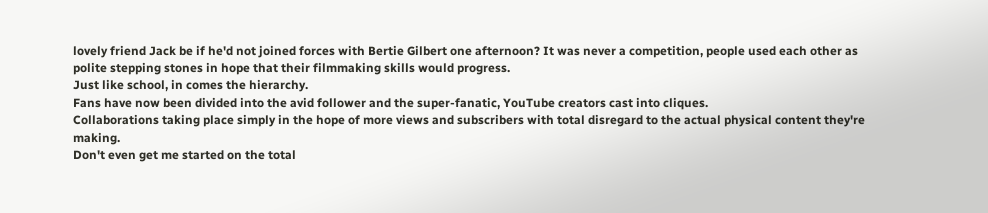lovely friend Jack be if he'd not joined forces with Bertie Gilbert one afternoon? It was never a competition, people used each other as polite stepping stones in hope that their filmmaking skills would progress.
Just like school, in comes the hierarchy.
Fans have now been divided into the avid follower and the super-fanatic, YouTube creators cast into cliques.
Collaborations taking place simply in the hope of more views and subscribers with total disregard to the actual physical content they're making.
Don't even get me started on the total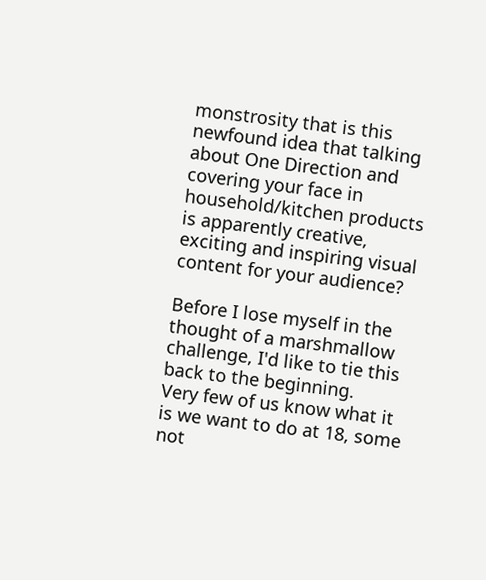monstrosity that is this newfound idea that talking about One Direction and covering your face in household/kitchen products is apparently creative, exciting and inspiring visual content for your audience?

Before I lose myself in the thought of a marshmallow challenge, I'd like to tie this back to the beginning.
Very few of us know what it is we want to do at 18, some not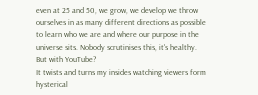even at 25 and 50, we grow, we develop we throw ourselves in as many different directions as possible to learn who we are and where our purpose in the universe sits. Nobody scrutinises this, it's healthy.
But with YouTube?
It twists and turns my insides watching viewers form hysterical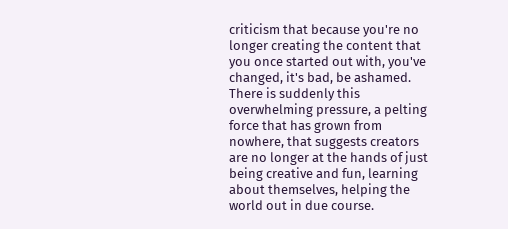criticism that because you're no longer creating the content that you once started out with, you've changed, it's bad, be ashamed.
There is suddenly this overwhelming pressure, a pelting force that has grown from nowhere, that suggests creators are no longer at the hands of just being creative and fun, learning about themselves, helping the world out in due course.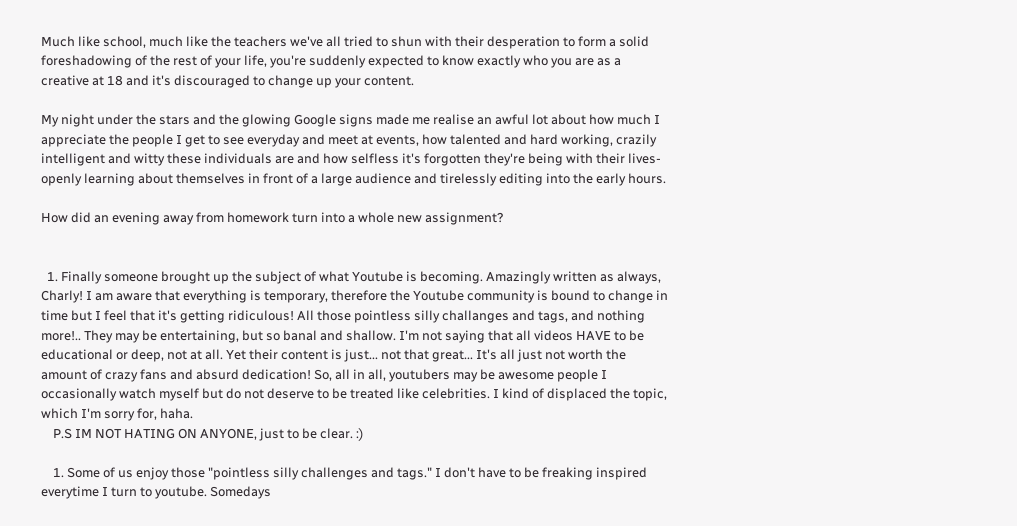Much like school, much like the teachers we've all tried to shun with their desperation to form a solid foreshadowing of the rest of your life, you're suddenly expected to know exactly who you are as a creative at 18 and it's discouraged to change up your content.

My night under the stars and the glowing Google signs made me realise an awful lot about how much I appreciate the people I get to see everyday and meet at events, how talented and hard working, crazily intelligent and witty these individuals are and how selfless it's forgotten they're being with their lives- openly learning about themselves in front of a large audience and tirelessly editing into the early hours.

How did an evening away from homework turn into a whole new assignment?


  1. Finally someone brought up the subject of what Youtube is becoming. Amazingly written as always, Charly! I am aware that everything is temporary, therefore the Youtube community is bound to change in time but I feel that it's getting ridiculous! All those pointless silly challanges and tags, and nothing more!.. They may be entertaining, but so banal and shallow. I'm not saying that all videos HAVE to be educational or deep, not at all. Yet their content is just... not that great... It's all just not worth the amount of crazy fans and absurd dedication! So, all in all, youtubers may be awesome people I occasionally watch myself but do not deserve to be treated like celebrities. I kind of displaced the topic, which I'm sorry for, haha.
    P.S IM NOT HATING ON ANYONE, just to be clear. :)

    1. Some of us enjoy those "pointless silly challenges and tags." I don't have to be freaking inspired everytime I turn to youtube. Somedays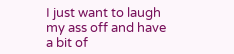I just want to laugh my ass off and have a bit of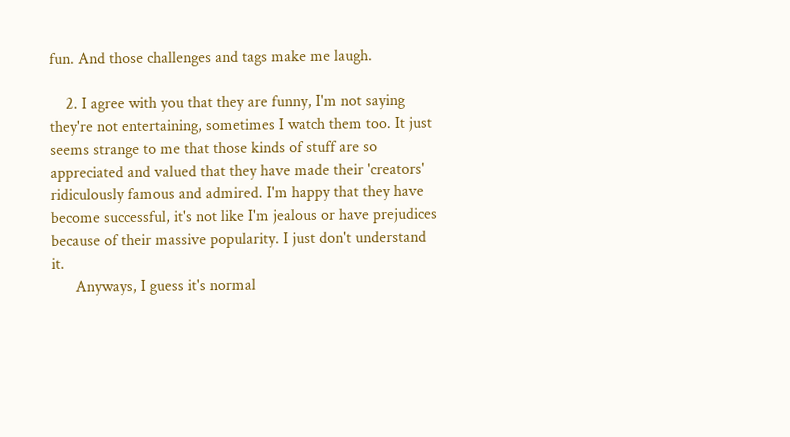fun. And those challenges and tags make me laugh.

    2. I agree with you that they are funny, I'm not saying they're not entertaining, sometimes I watch them too. It just seems strange to me that those kinds of stuff are so appreciated and valued that they have made their 'creators' ridiculously famous and admired. I'm happy that they have become successful, it's not like I'm jealous or have prejudices because of their massive popularity. I just don't understand it.
      Anyways, I guess it's normal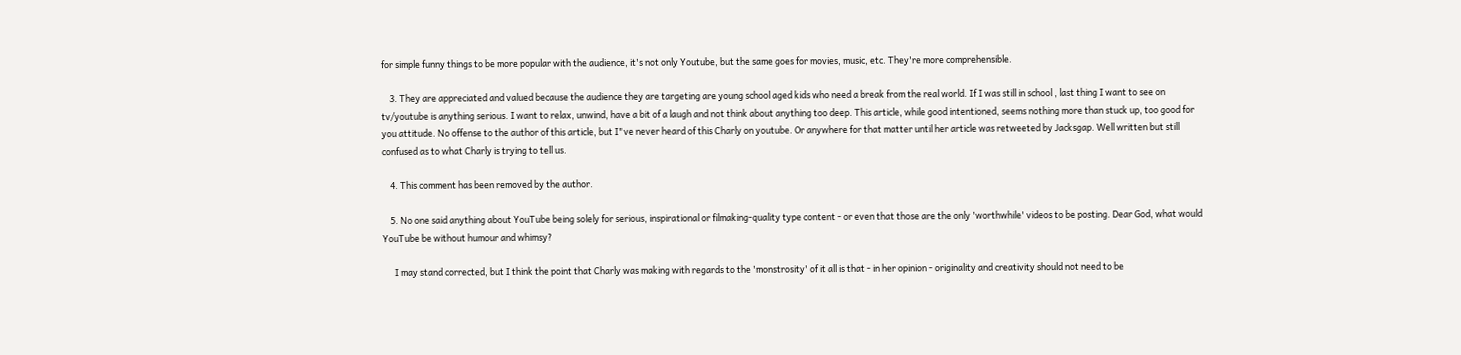for simple funny things to be more popular with the audience, it's not only Youtube, but the same goes for movies, music, etc. They're more comprehensible.

    3. They are appreciated and valued because the audience they are targeting are young school aged kids who need a break from the real world. If I was still in school , last thing I want to see on tv/youtube is anything serious. I want to relax, unwind, have a bit of a laugh and not think about anything too deep. This article, while good intentioned, seems nothing more than stuck up, too good for you attitude. No offense to the author of this article, but I"ve never heard of this Charly on youtube. Or anywhere for that matter until her article was retweeted by Jacksgap. Well written but still confused as to what Charly is trying to tell us.

    4. This comment has been removed by the author.

    5. No one said anything about YouTube being solely for serious, inspirational or filmaking-quality type content - or even that those are the only 'worthwhile' videos to be posting. Dear God, what would YouTube be without humour and whimsy?

      I may stand corrected, but I think the point that Charly was making with regards to the 'monstrosity' of it all is that - in her opinion - originality and creativity should not need to be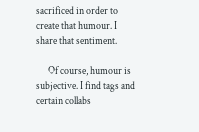sacrificed in order to create that humour. I share that sentiment.

      Of course, humour is subjective. I find tags and certain collabs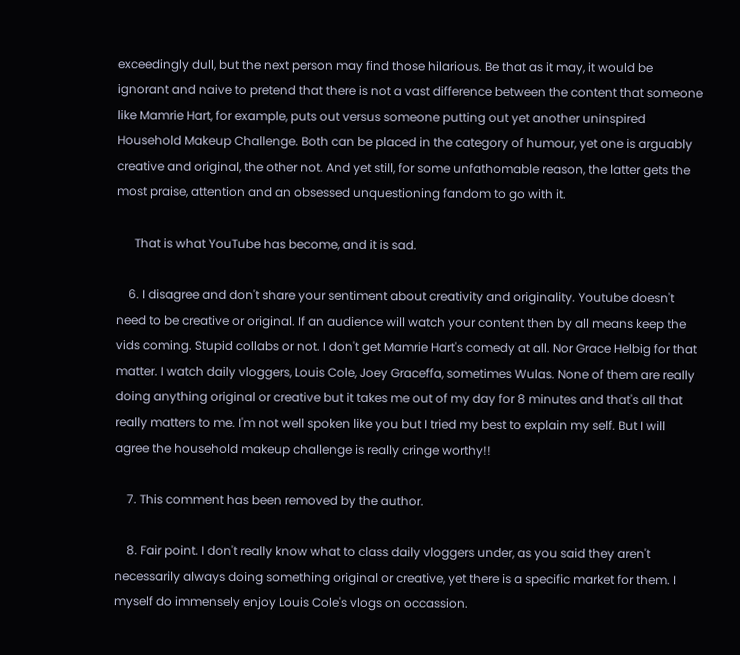exceedingly dull, but the next person may find those hilarious. Be that as it may, it would be ignorant and naive to pretend that there is not a vast difference between the content that someone like Mamrie Hart, for example, puts out versus someone putting out yet another uninspired Household Makeup Challenge. Both can be placed in the category of humour, yet one is arguably creative and original, the other not. And yet still, for some unfathomable reason, the latter gets the most praise, attention and an obsessed unquestioning fandom to go with it.

      That is what YouTube has become, and it is sad.

    6. I disagree and don't share your sentiment about creativity and originality. Youtube doesn't need to be creative or original. If an audience will watch your content then by all means keep the vids coming. Stupid collabs or not. I don't get Mamrie Hart's comedy at all. Nor Grace Helbig for that matter. I watch daily vloggers, Louis Cole, Joey Graceffa, sometimes Wulas. None of them are really doing anything original or creative but it takes me out of my day for 8 minutes and that's all that really matters to me. I'm not well spoken like you but I tried my best to explain my self. But I will agree the household makeup challenge is really cringe worthy!!

    7. This comment has been removed by the author.

    8. Fair point. I don't really know what to class daily vloggers under, as you said they aren't necessarily always doing something original or creative, yet there is a specific market for them. I myself do immensely enjoy Louis Cole's vlogs on occassion.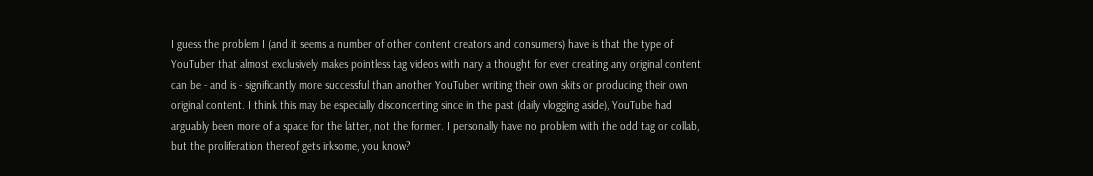I guess the problem I (and it seems a number of other content creators and consumers) have is that the type of YouTuber that almost exclusively makes pointless tag videos with nary a thought for ever creating any original content can be - and is - significantly more successful than another YouTuber writing their own skits or producing their own original content. I think this may be especially disconcerting since in the past (daily vlogging aside), YouTube had arguably been more of a space for the latter, not the former. I personally have no problem with the odd tag or collab, but the proliferation thereof gets irksome, you know?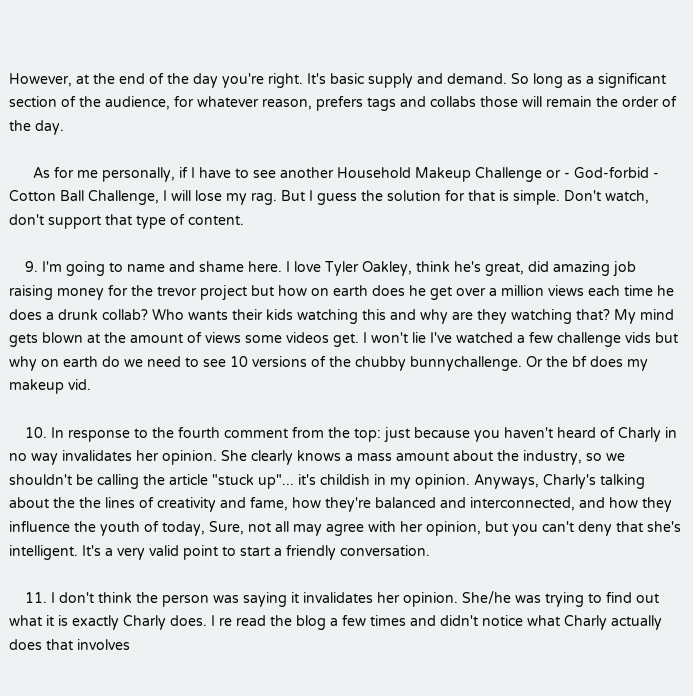However, at the end of the day you're right. It's basic supply and demand. So long as a significant section of the audience, for whatever reason, prefers tags and collabs those will remain the order of the day.

      As for me personally, if I have to see another Household Makeup Challenge or - God-forbid - Cotton Ball Challenge, I will lose my rag. But I guess the solution for that is simple. Don't watch, don't support that type of content.

    9. I'm going to name and shame here. I love Tyler Oakley, think he's great, did amazing job raising money for the trevor project but how on earth does he get over a million views each time he does a drunk collab? Who wants their kids watching this and why are they watching that? My mind gets blown at the amount of views some videos get. I won't lie I've watched a few challenge vids but why on earth do we need to see 10 versions of the chubby bunnychallenge. Or the bf does my makeup vid.

    10. In response to the fourth comment from the top: just because you haven't heard of Charly in no way invalidates her opinion. She clearly knows a mass amount about the industry, so we shouldn't be calling the article "stuck up"... it's childish in my opinion. Anyways, Charly's talking about the the lines of creativity and fame, how they're balanced and interconnected, and how they influence the youth of today, Sure, not all may agree with her opinion, but you can't deny that she's intelligent. It's a very valid point to start a friendly conversation.

    11. I don't think the person was saying it invalidates her opinion. She/he was trying to find out what it is exactly Charly does. I re read the blog a few times and didn't notice what Charly actually does that involves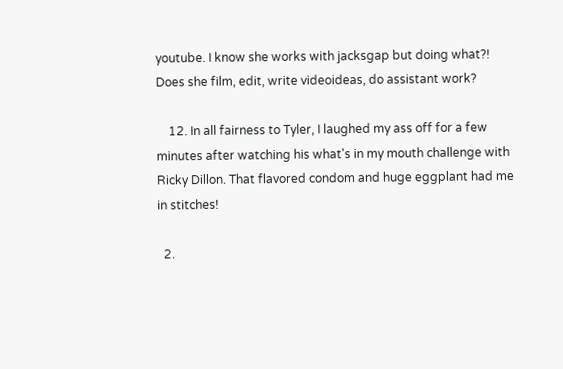youtube. I know she works with jacksgap but doing what?! Does she film, edit, write videoideas, do assistant work?

    12. In all fairness to Tyler, I laughed my ass off for a few minutes after watching his what's in my mouth challenge with Ricky Dillon. That flavored condom and huge eggplant had me in stitches!

  2.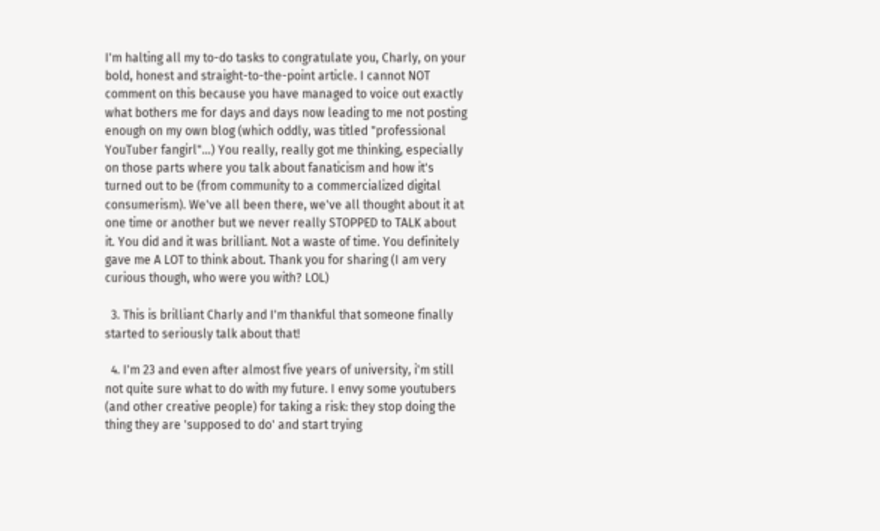I'm halting all my to-do tasks to congratulate you, Charly, on your bold, honest and straight-to-the-point article. I cannot NOT comment on this because you have managed to voice out exactly what bothers me for days and days now leading to me not posting enough on my own blog (which oddly, was titled "professional YouTuber fangirl"...) You really, really got me thinking, especially on those parts where you talk about fanaticism and how it's turned out to be (from community to a commercialized digital consumerism). We've all been there, we've all thought about it at one time or another but we never really STOPPED to TALK about it. You did and it was brilliant. Not a waste of time. You definitely gave me A LOT to think about. Thank you for sharing (I am very curious though, who were you with? LOL)

  3. This is brilliant Charly and I'm thankful that someone finally started to seriously talk about that!

  4. I'm 23 and even after almost five years of university, i'm still not quite sure what to do with my future. I envy some youtubers (and other creative people) for taking a risk: they stop doing the thing they are 'supposed to do' and start trying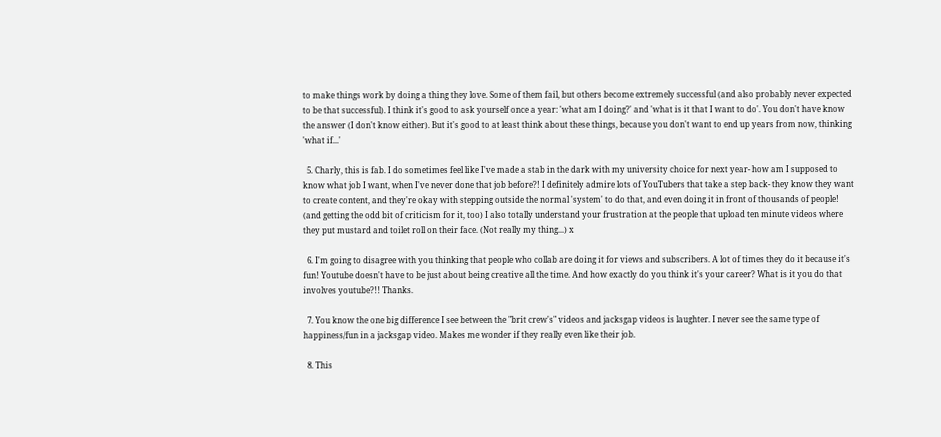to make things work by doing a thing they love. Some of them fail, but others become extremely successful (and also probably never expected to be that successful). I think it's good to ask yourself once a year: 'what am I doing?' and 'what is it that I want to do'. You don't have know the answer (I don't know either). But it's good to at least think about these things, because you don't want to end up years from now, thinking 'what if...'

  5. Charly, this is fab. I do sometimes feel like I've made a stab in the dark with my university choice for next year- how am I supposed to know what job I want, when I've never done that job before?! I definitely admire lots of YouTubers that take a step back- they know they want to create content, and they're okay with stepping outside the normal 'system' to do that, and even doing it in front of thousands of people! (and getting the odd bit of criticism for it, too) I also totally understand your frustration at the people that upload ten minute videos where they put mustard and toilet roll on their face. (Not really my thing...) x

  6. I'm going to disagree with you thinking that people who collab are doing it for views and subscribers. A lot of times they do it because it's fun! Youtube doesn't have to be just about being creative all the time. And how exactly do you think it's your career? What is it you do that involves youtube?!! Thanks.

  7. You know the one big difference I see between the "brit crew's" videos and jacksgap videos is laughter. I never see the same type of happiness/fun in a jacksgap video. Makes me wonder if they really even like their job.

  8. This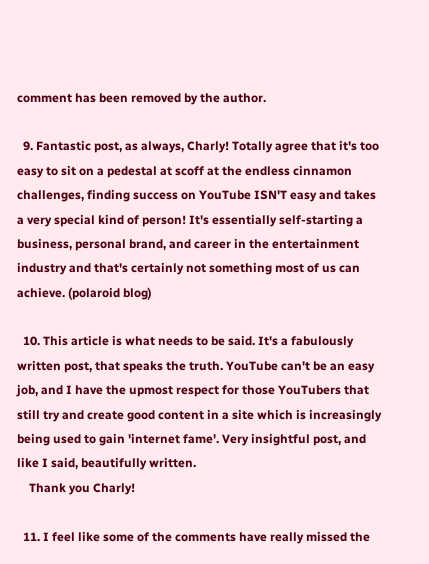comment has been removed by the author.

  9. Fantastic post, as always, Charly! Totally agree that it's too easy to sit on a pedestal at scoff at the endless cinnamon challenges, finding success on YouTube ISN'T easy and takes a very special kind of person! It's essentially self-starting a business, personal brand, and career in the entertainment industry and that's certainly not something most of us can achieve. (polaroid blog)

  10. This article is what needs to be said. It's a fabulously written post, that speaks the truth. YouTube can't be an easy job, and I have the upmost respect for those YouTubers that still try and create good content in a site which is increasingly being used to gain 'internet fame'. Very insightful post, and like I said, beautifully written.
    Thank you Charly!

  11. I feel like some of the comments have really missed the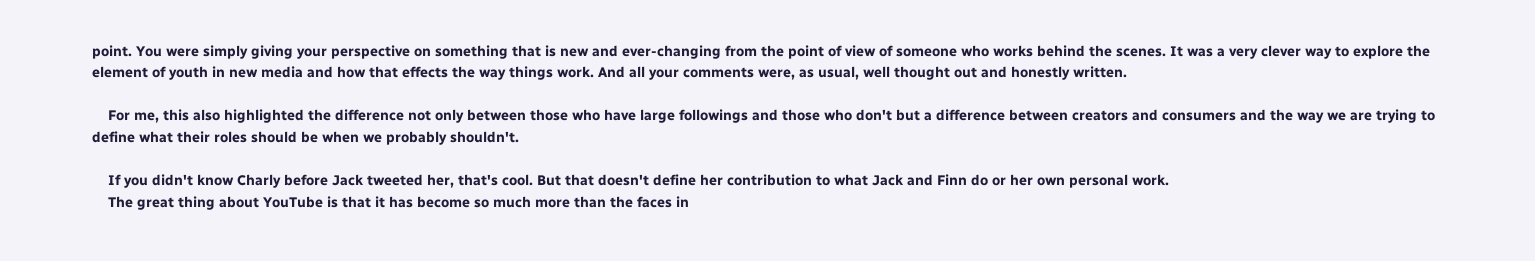point. You were simply giving your perspective on something that is new and ever-changing from the point of view of someone who works behind the scenes. It was a very clever way to explore the element of youth in new media and how that effects the way things work. And all your comments were, as usual, well thought out and honestly written.

    For me, this also highlighted the difference not only between those who have large followings and those who don't but a difference between creators and consumers and the way we are trying to define what their roles should be when we probably shouldn't.

    If you didn't know Charly before Jack tweeted her, that's cool. But that doesn't define her contribution to what Jack and Finn do or her own personal work.
    The great thing about YouTube is that it has become so much more than the faces in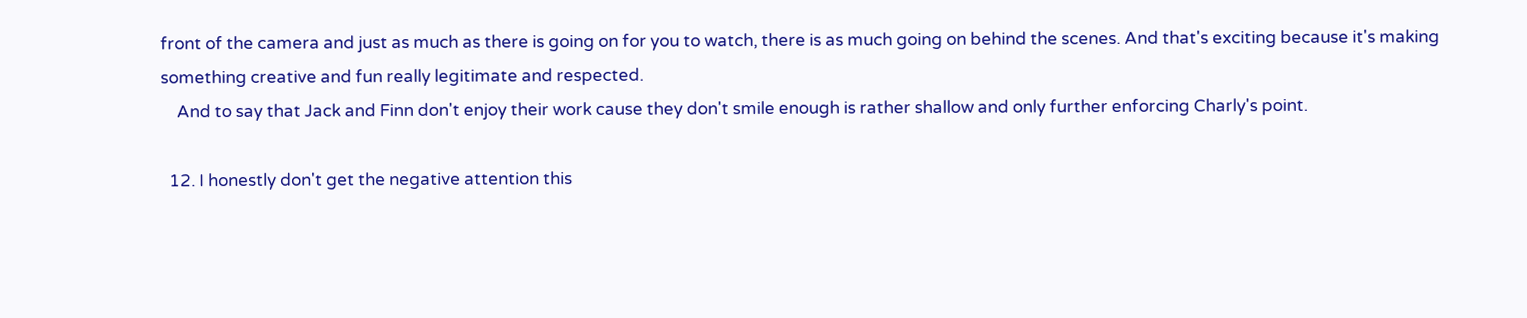front of the camera and just as much as there is going on for you to watch, there is as much going on behind the scenes. And that's exciting because it's making something creative and fun really legitimate and respected.
    And to say that Jack and Finn don't enjoy their work cause they don't smile enough is rather shallow and only further enforcing Charly's point.

  12. I honestly don't get the negative attention this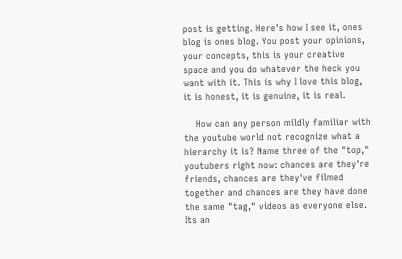post is getting. Here's how I see it, ones blog is ones blog. You post your opinions, your concepts, this is your creative space and you do whatever the heck you want with it. This is why I love this blog, it is honest, it is genuine, it is real.

    How can any person mildly familiar with the youtube world not recognize what a hierarchy it is? Name three of the "top," youtubers right now: chances are they're friends, chances are they've filmed together and chances are they have done the same "tag," videos as everyone else. Its an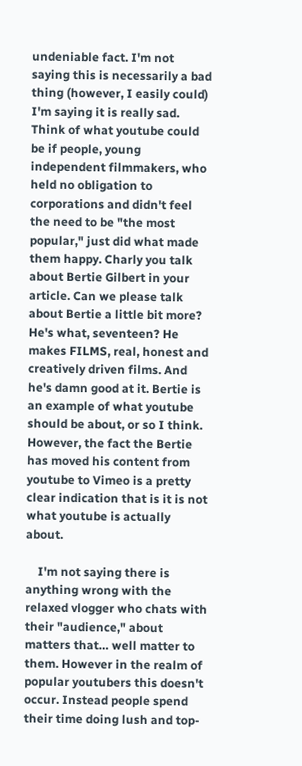undeniable fact. I'm not saying this is necessarily a bad thing (however, I easily could) I'm saying it is really sad. Think of what youtube could be if people, young independent filmmakers, who held no obligation to corporations and didn't feel the need to be "the most popular," just did what made them happy. Charly you talk about Bertie Gilbert in your article. Can we please talk about Bertie a little bit more? He's what, seventeen? He makes FILMS, real, honest and creatively driven films. And he's damn good at it. Bertie is an example of what youtube should be about, or so I think. However, the fact the Bertie has moved his content from youtube to Vimeo is a pretty clear indication that is it is not what youtube is actually about.

    I'm not saying there is anything wrong with the relaxed vlogger who chats with their "audience," about matters that… well matter to them. However in the realm of popular youtubers this doesn't occur. Instead people spend their time doing lush and top-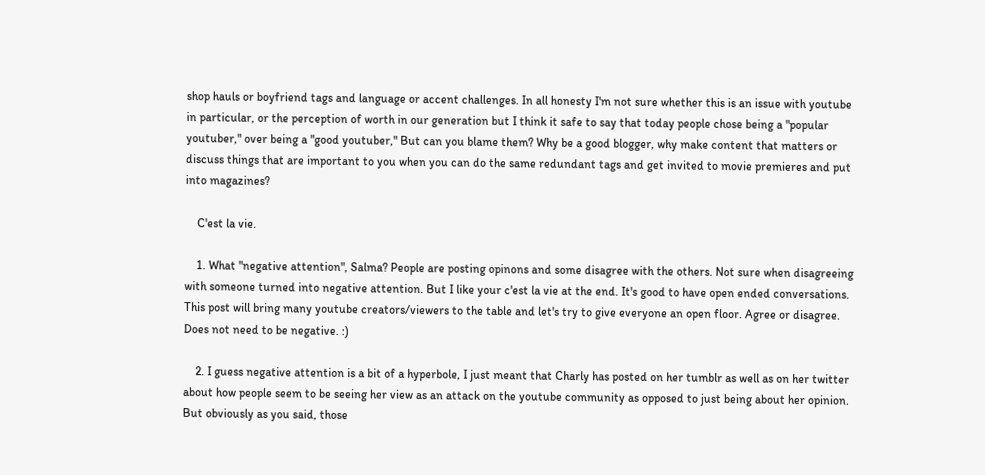shop hauls or boyfriend tags and language or accent challenges. In all honesty I'm not sure whether this is an issue with youtube in particular, or the perception of worth in our generation but I think it safe to say that today people chose being a "popular youtuber," over being a "good youtuber," But can you blame them? Why be a good blogger, why make content that matters or discuss things that are important to you when you can do the same redundant tags and get invited to movie premieres and put into magazines?

    C'est la vie.

    1. What "negative attention", Salma? People are posting opinons and some disagree with the others. Not sure when disagreeing with someone turned into negative attention. But I like your c'est la vie at the end. It's good to have open ended conversations. This post will bring many youtube creators/viewers to the table and let's try to give everyone an open floor. Agree or disagree. Does not need to be negative. :)

    2. I guess negative attention is a bit of a hyperbole, I just meant that Charly has posted on her tumblr as well as on her twitter about how people seem to be seeing her view as an attack on the youtube community as opposed to just being about her opinion. But obviously as you said, those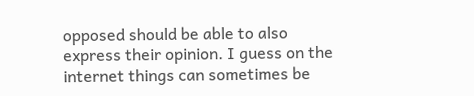opposed should be able to also express their opinion. I guess on the internet things can sometimes be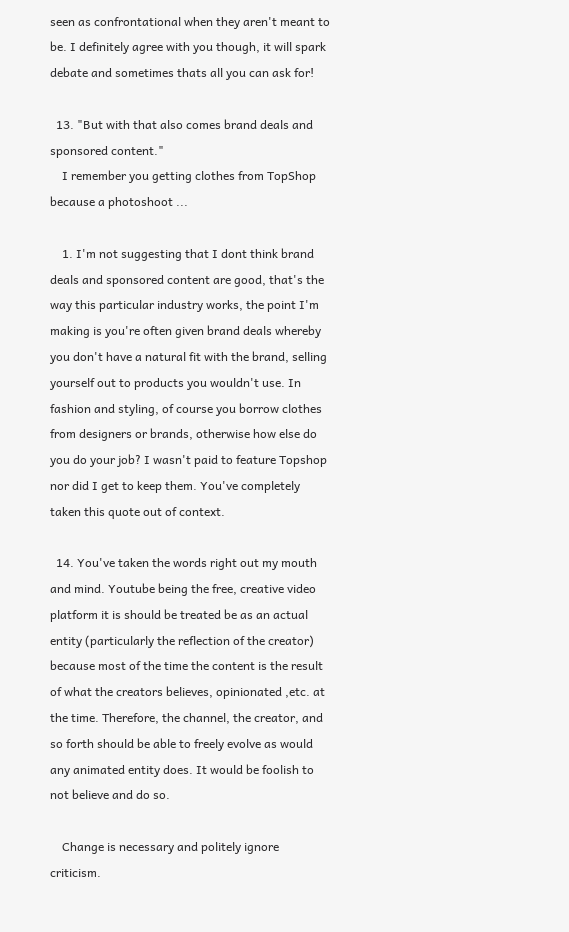seen as confrontational when they aren't meant to be. I definitely agree with you though, it will spark debate and sometimes thats all you can ask for!

  13. "But with that also comes brand deals and sponsored content."
    I remember you getting clothes from TopShop because a photoshoot ...

    1. I'm not suggesting that I dont think brand deals and sponsored content are good, that's the way this particular industry works, the point I'm making is you're often given brand deals whereby you don't have a natural fit with the brand, selling yourself out to products you wouldn't use. In fashion and styling, of course you borrow clothes from designers or brands, otherwise how else do you do your job? I wasn't paid to feature Topshop nor did I get to keep them. You've completely taken this quote out of context.

  14. You've taken the words right out my mouth and mind. Youtube being the free, creative video platform it is should be treated be as an actual entity (particularly the reflection of the creator) because most of the time the content is the result of what the creators believes, opinionated ,etc. at the time. Therefore, the channel, the creator, and so forth should be able to freely evolve as would any animated entity does. It would be foolish to not believe and do so.

    Change is necessary and politely ignore criticism.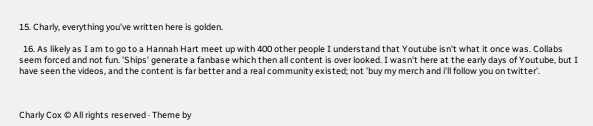15. Charly, everything you've written here is golden.

  16. As likely as I am to go to a Hannah Hart meet up with 400 other people I understand that Youtube isn't what it once was. Collabs seem forced and not fun. 'Ships' generate a fanbase which then all content is over looked. I wasn't here at the early days of Youtube, but I have seen the videos, and the content is far better and a real community existed; not 'buy my merch and i'll follow you on twitter'.



Charly Cox © All rights reserved · Theme by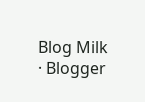Blog Milk · Blogger